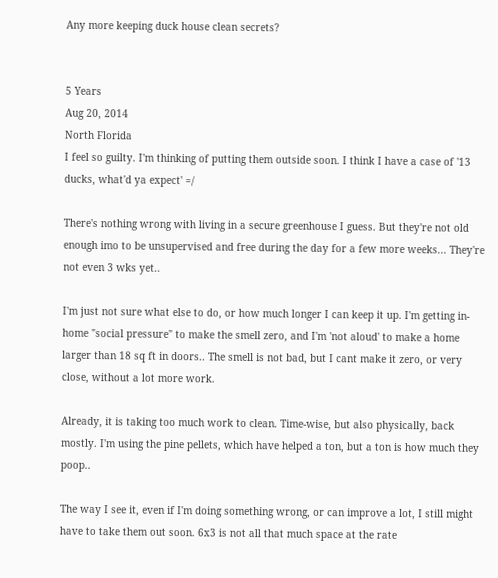Any more keeping duck house clean secrets?


5 Years
Aug 20, 2014
North Florida
I feel so guilty. I'm thinking of putting them outside soon. I think I have a case of '13 ducks, what'd ya expect' =/

There's nothing wrong with living in a secure greenhouse I guess. But they're not old enough imo to be unsupervised and free during the day for a few more weeks... They're not even 3 wks yet..

I'm just not sure what else to do, or how much longer I can keep it up. I'm getting in-home "social pressure" to make the smell zero, and I'm 'not aloud' to make a home larger than 18 sq ft in doors.. The smell is not bad, but I cant make it zero, or very close, without a lot more work.

Already, it is taking too much work to clean. Time-wise, but also physically, back mostly. I'm using the pine pellets, which have helped a ton, but a ton is how much they poop..

The way I see it, even if I'm doing something wrong, or can improve a lot, I still might have to take them out soon. 6x3 is not all that much space at the rate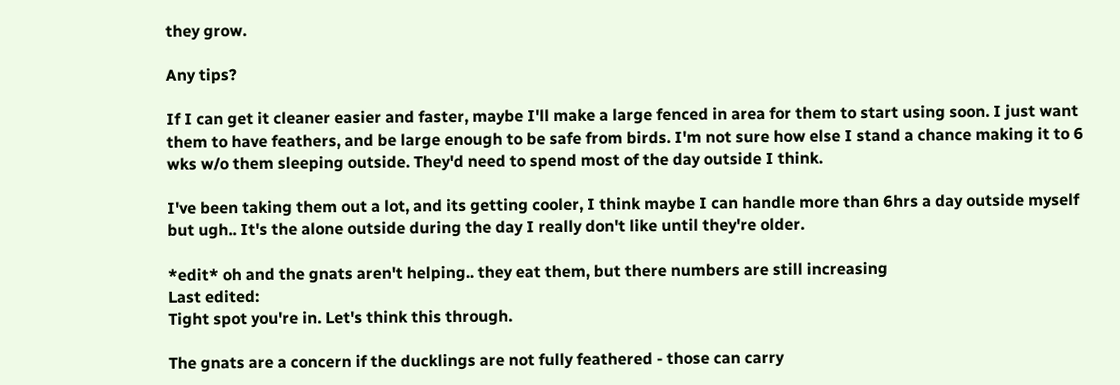they grow.

Any tips?

If I can get it cleaner easier and faster, maybe I'll make a large fenced in area for them to start using soon. I just want them to have feathers, and be large enough to be safe from birds. I'm not sure how else I stand a chance making it to 6 wks w/o them sleeping outside. They'd need to spend most of the day outside I think.

I've been taking them out a lot, and its getting cooler, I think maybe I can handle more than 6hrs a day outside myself but ugh.. It's the alone outside during the day I really don't like until they're older.

*edit* oh and the gnats aren't helping.. they eat them, but there numbers are still increasing
Last edited:
Tight spot you're in. Let's think this through.

The gnats are a concern if the ducklings are not fully feathered - those can carry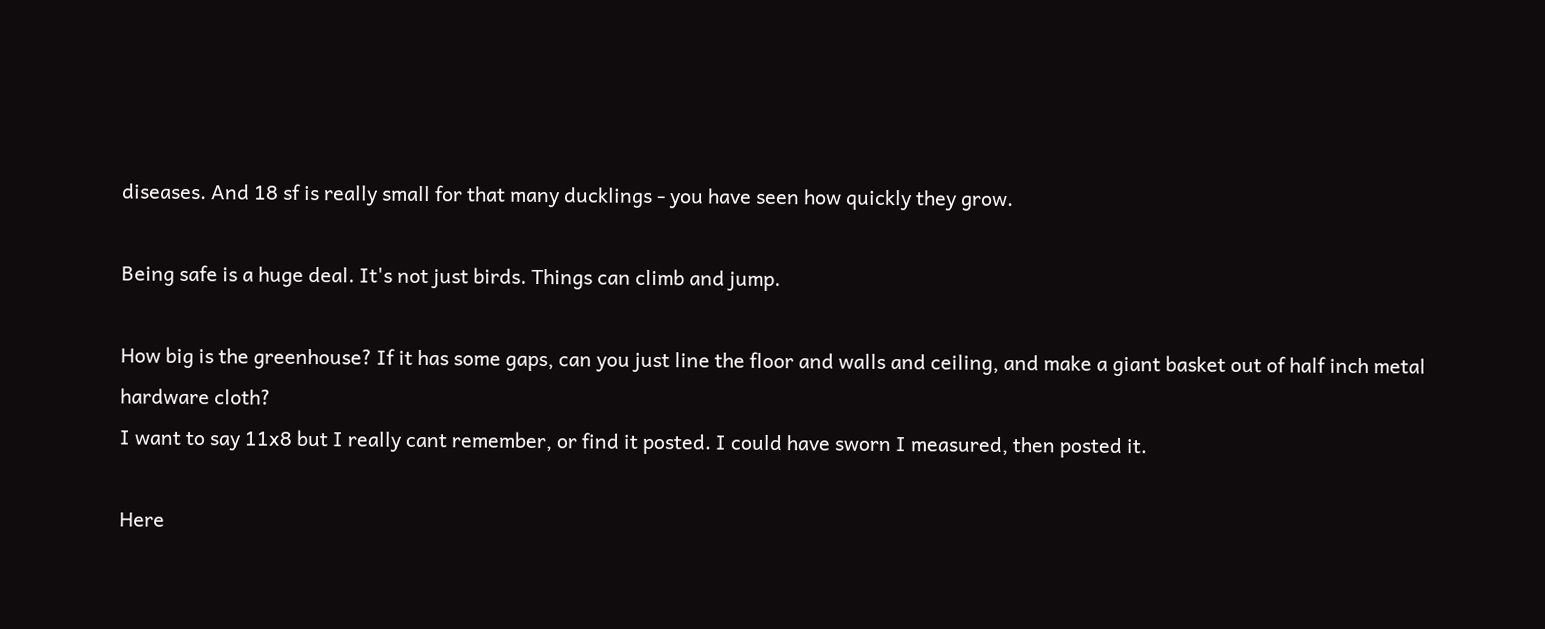diseases. And 18 sf is really small for that many ducklings - you have seen how quickly they grow.

Being safe is a huge deal. It's not just birds. Things can climb and jump.

How big is the greenhouse? If it has some gaps, can you just line the floor and walls and ceiling, and make a giant basket out of half inch metal hardware cloth?
I want to say 11x8 but I really cant remember, or find it posted. I could have sworn I measured, then posted it.

Here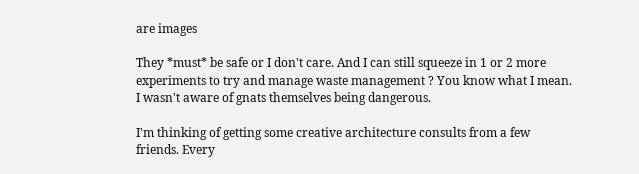are images

They *must* be safe or I don't care. And I can still squeeze in 1 or 2 more experiments to try and manage waste management ? You know what I mean. I wasn't aware of gnats themselves being dangerous.

I'm thinking of getting some creative architecture consults from a few friends. Every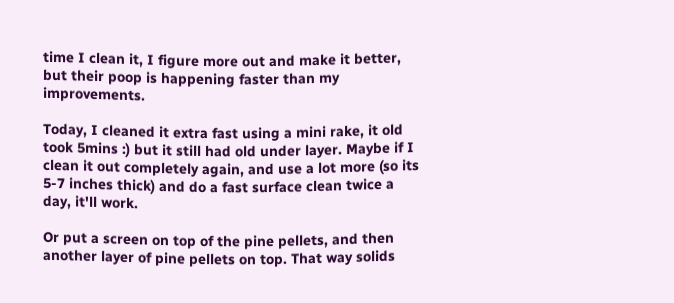time I clean it, I figure more out and make it better, but their poop is happening faster than my improvements.

Today, I cleaned it extra fast using a mini rake, it old took 5mins :) but it still had old under layer. Maybe if I clean it out completely again, and use a lot more (so its 5-7 inches thick) and do a fast surface clean twice a day, it'll work.

Or put a screen on top of the pine pellets, and then another layer of pine pellets on top. That way solids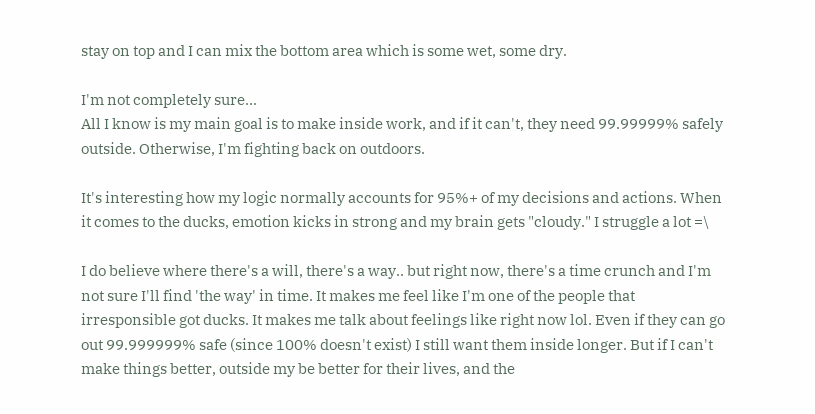stay on top and I can mix the bottom area which is some wet, some dry.

I'm not completely sure...
All I know is my main goal is to make inside work, and if it can't, they need 99.99999% safely outside. Otherwise, I'm fighting back on outdoors.

It's interesting how my logic normally accounts for 95%+ of my decisions and actions. When it comes to the ducks, emotion kicks in strong and my brain gets "cloudy." I struggle a lot =\

I do believe where there's a will, there's a way.. but right now, there's a time crunch and I'm not sure I'll find 'the way' in time. It makes me feel like I'm one of the people that irresponsible got ducks. It makes me talk about feelings like right now lol. Even if they can go out 99.999999% safe (since 100% doesn't exist) I still want them inside longer. But if I can't make things better, outside my be better for their lives, and the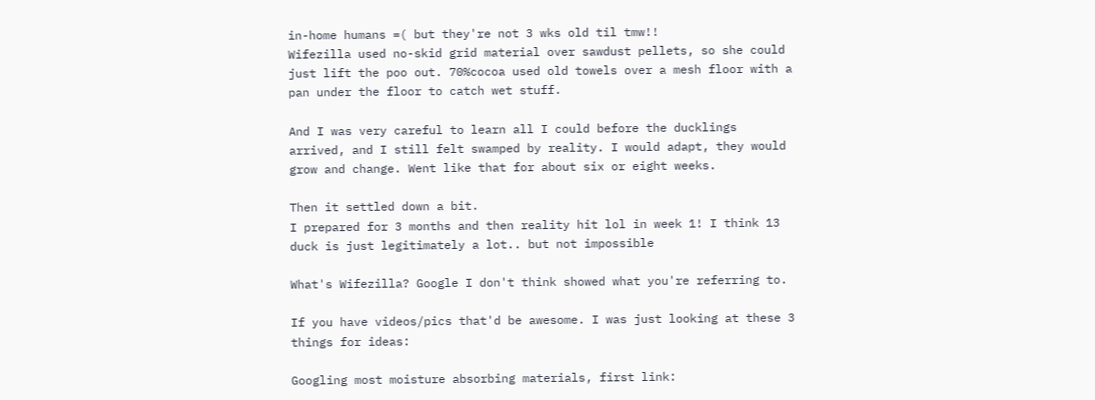in-home humans =( but they're not 3 wks old til tmw!!
Wifezilla used no-skid grid material over sawdust pellets, so she could just lift the poo out. 70%cocoa used old towels over a mesh floor with a pan under the floor to catch wet stuff.

And I was very careful to learn all I could before the ducklings arrived, and I still felt swamped by reality. I would adapt, they would grow and change. Went like that for about six or eight weeks.

Then it settled down a bit.
I prepared for 3 months and then reality hit lol in week 1! I think 13 duck is just legitimately a lot.. but not impossible

What's Wifezilla? Google I don't think showed what you're referring to.

If you have videos/pics that'd be awesome. I was just looking at these 3 things for ideas:

Googling most moisture absorbing materials, first link: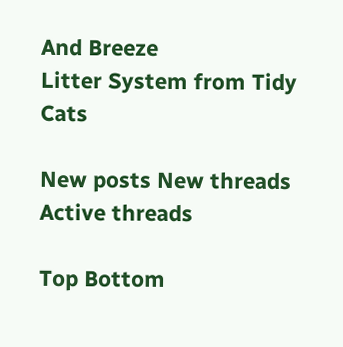And Breeze
Litter System from Tidy Cats

New posts New threads Active threads

Top Bottom